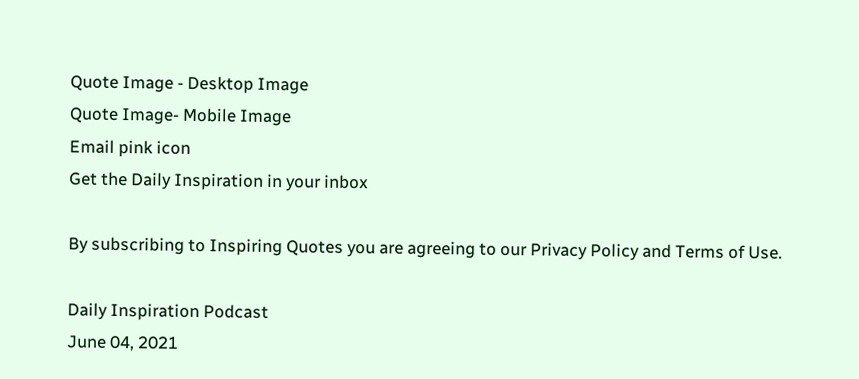Quote Image - Desktop Image
Quote Image- Mobile Image
Email pink icon
Get the Daily Inspiration in your inbox

By subscribing to Inspiring Quotes you are agreeing to our Privacy Policy and Terms of Use.

Daily Inspiration Podcast
June 04, 2021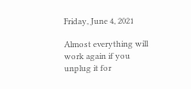Friday, June 4, 2021

Almost everything will work again if you unplug it for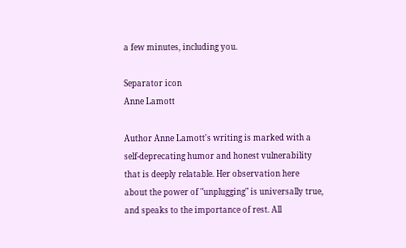a few minutes, including you.

Separator icon
Anne Lamott

Author Anne Lamott's writing is marked with a self-deprecating humor and honest vulnerability that is deeply relatable. Her observation here about the power of "unplugging" is universally true, and speaks to the importance of rest. All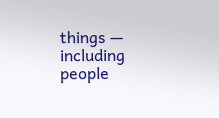things — including people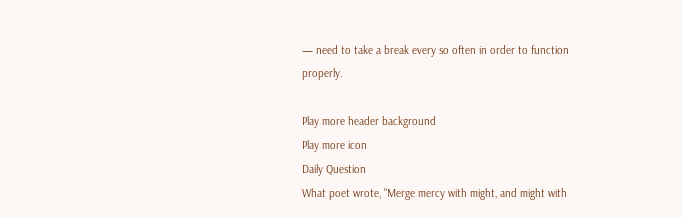— need to take a break every so often in order to function properly.

Play more header background
Play more icon
Daily Question
What poet wrote, "Merge mercy with might, and might with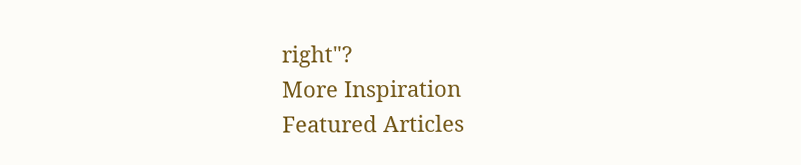right"?
More Inspiration
Featured Articles